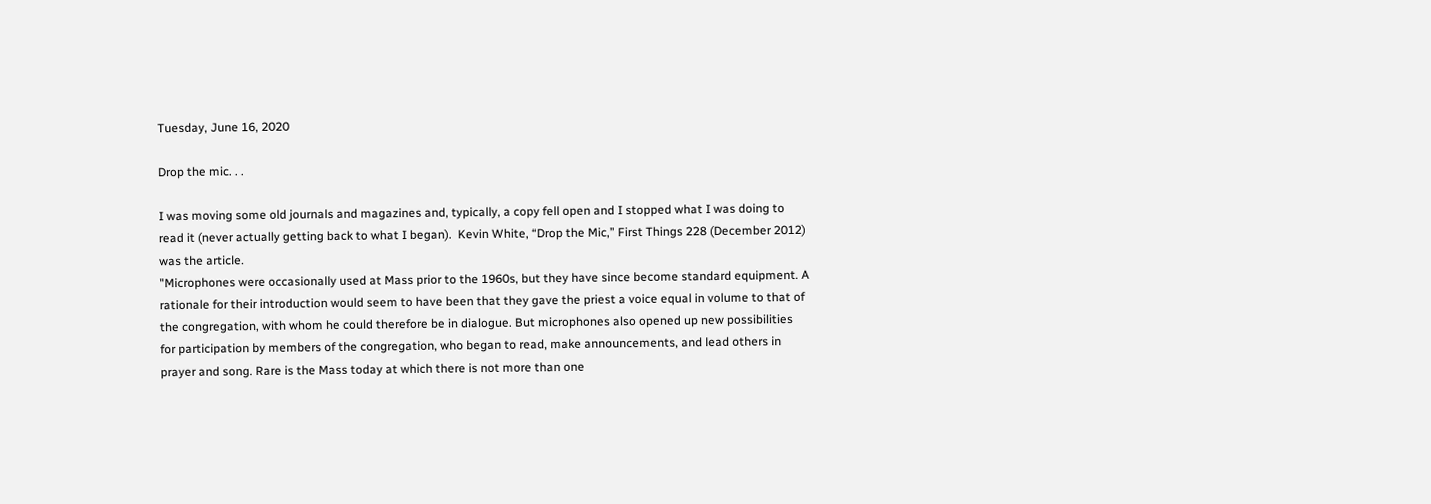Tuesday, June 16, 2020

Drop the mic. . .

I was moving some old journals and magazines and, typically, a copy fell open and I stopped what I was doing to read it (never actually getting back to what I began).  Kevin White, “Drop the Mic,” First Things 228 (December 2012) was the article.
"Microphones were occasionally used at Mass prior to the 1960s, but they have since become standard equipment. A rationale for their introduction would seem to have been that they gave the priest a voice equal in volume to that of the congregation, with whom he could therefore be in dialogue. But microphones also opened up new possibilities for participation by members of the congregation, who began to read, make announcements, and lead others in prayer and song. Rare is the Mass today at which there is not more than one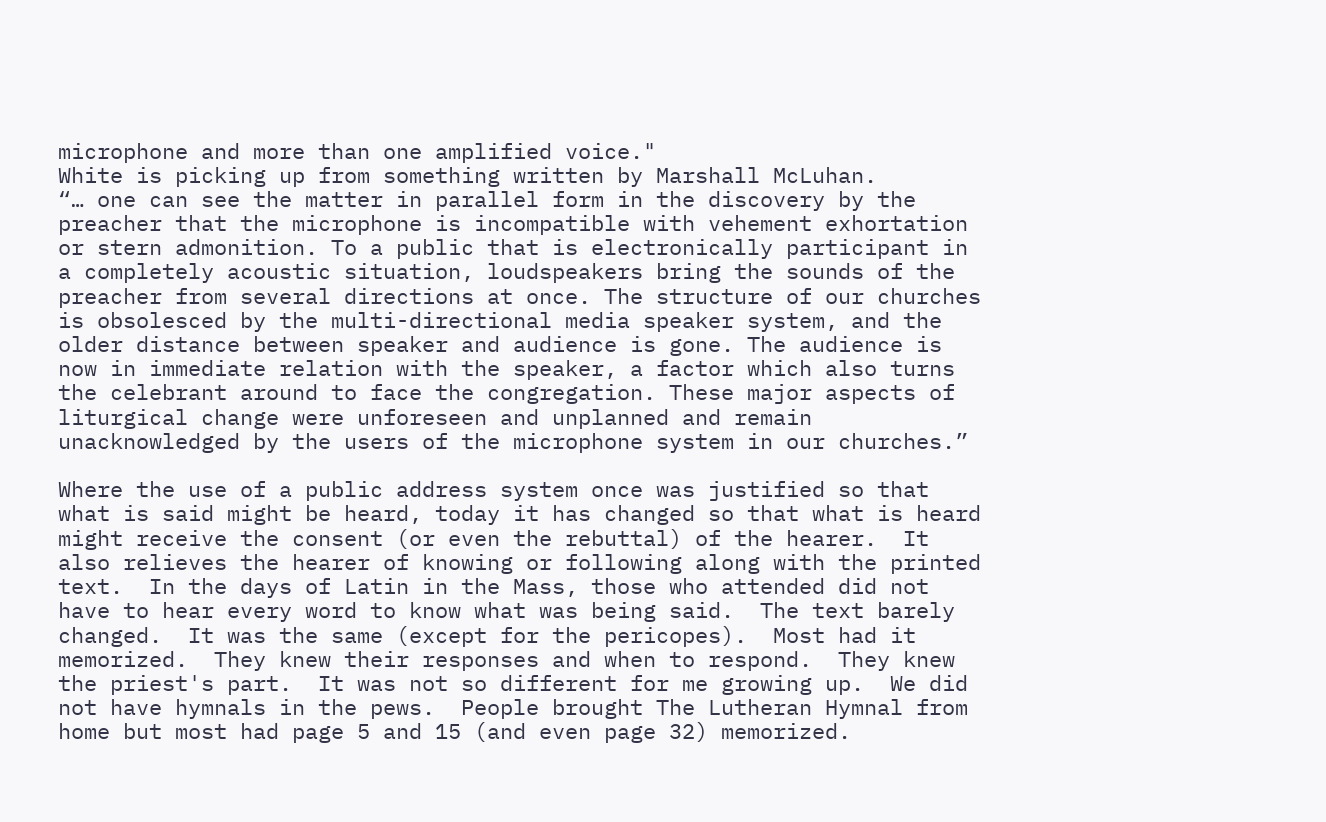microphone and more than one amplified voice."
White is picking up from something written by Marshall McLuhan.
“… one can see the matter in parallel form in the discovery by the preacher that the microphone is incompatible with vehement exhortation or stern admonition. To a public that is electronically participant in a completely acoustic situation, loudspeakers bring the sounds of the preacher from several directions at once. The structure of our churches is obsolesced by the multi-directional media speaker system, and the older distance between speaker and audience is gone. The audience is now in immediate relation with the speaker, a factor which also turns the celebrant around to face the congregation. These major aspects of liturgical change were unforeseen and unplanned and remain unacknowledged by the users of the microphone system in our churches.”

Where the use of a public address system once was justified so that what is said might be heard, today it has changed so that what is heard might receive the consent (or even the rebuttal) of the hearer.  It also relieves the hearer of knowing or following along with the printed text.  In the days of Latin in the Mass, those who attended did not have to hear every word to know what was being said.  The text barely changed.  It was the same (except for the pericopes).  Most had it memorized.  They knew their responses and when to respond.  They knew the priest's part.  It was not so different for me growing up.  We did not have hymnals in the pews.  People brought The Lutheran Hymnal from home but most had page 5 and 15 (and even page 32) memorized.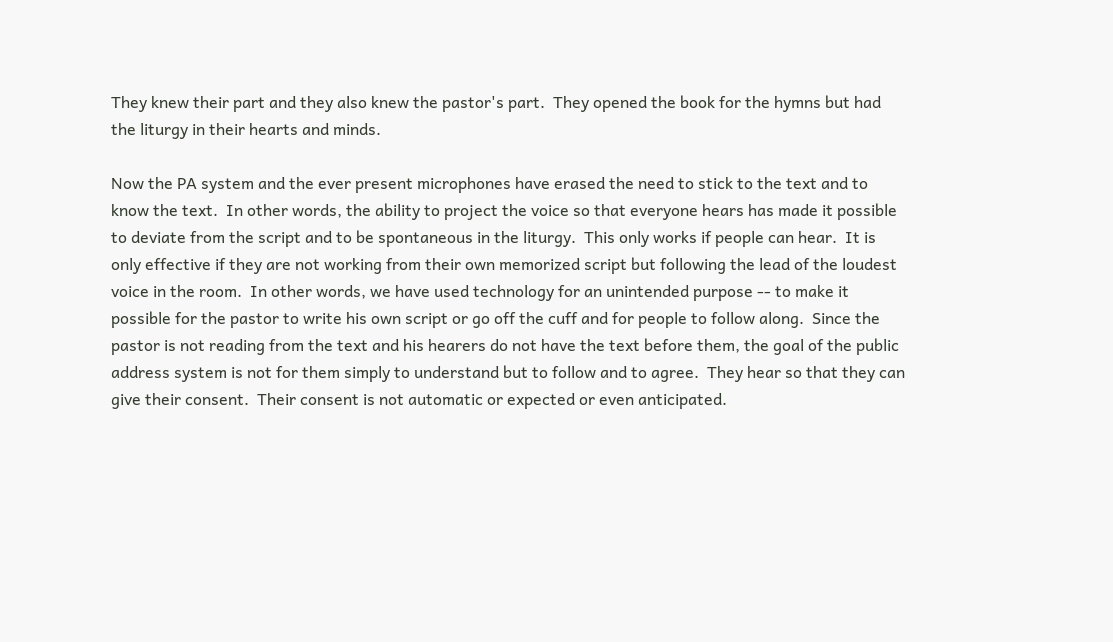They knew their part and they also knew the pastor's part.  They opened the book for the hymns but had the liturgy in their hearts and minds.

Now the PA system and the ever present microphones have erased the need to stick to the text and to know the text.  In other words, the ability to project the voice so that everyone hears has made it possible to deviate from the script and to be spontaneous in the liturgy.  This only works if people can hear.  It is only effective if they are not working from their own memorized script but following the lead of the loudest voice in the room.  In other words, we have used technology for an unintended purpose -- to make it possible for the pastor to write his own script or go off the cuff and for people to follow along.  Since the pastor is not reading from the text and his hearers do not have the text before them, the goal of the public address system is not for them simply to understand but to follow and to agree.  They hear so that they can give their consent.  Their consent is not automatic or expected or even anticipated.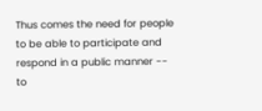Thus comes the need for people to be able to participate and respond in a public manner -- to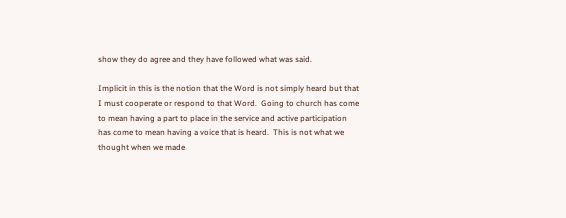show they do agree and they have followed what was said.

Implicit in this is the notion that the Word is not simply heard but that I must cooperate or respond to that Word.  Going to church has come to mean having a part to place in the service and active participation has come to mean having a voice that is heard.  This is not what we thought when we made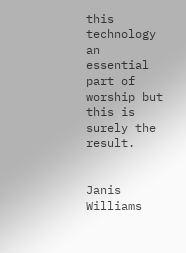this technology an essential part of worship but this is surely the result.


Janis Williams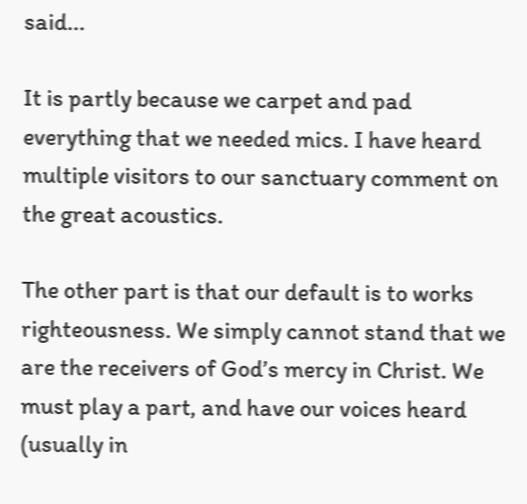said...

It is partly because we carpet and pad everything that we needed mics. I have heard multiple visitors to our sanctuary comment on the great acoustics.

The other part is that our default is to works righteousness. We simply cannot stand that we are the receivers of God’s mercy in Christ. We must play a part, and have our voices heard (usually in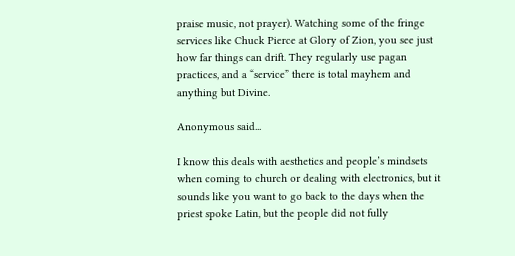praise music, not prayer). Watching some of the fringe services like Chuck Pierce at Glory of Zion, you see just how far things can drift. They regularly use pagan practices, and a “service” there is total mayhem and anything but Divine.

Anonymous said...

I know this deals with aesthetics and people’s mindsets when coming to church or dealing with electronics, but it sounds like you want to go back to the days when the priest spoke Latin, but the people did not fully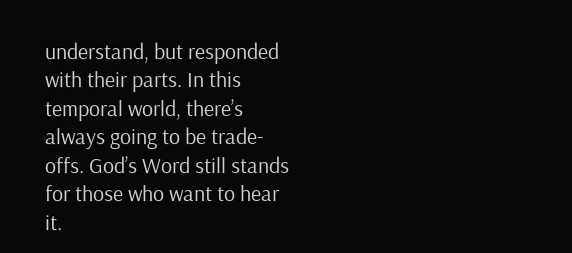understand, but responded with their parts. In this temporal world, there’s always going to be trade-offs. God’s Word still stands for those who want to hear it.